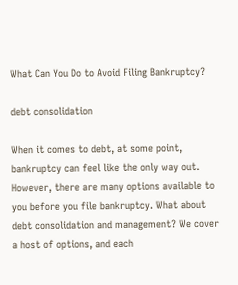What Can You Do to Avoid Filing Bankruptcy?

debt consolidation

When it comes to debt, at some point, bankruptcy can feel like the only way out. However, there are many options available to you before you file bankruptcy. What about debt consolidation and management? We cover a host of options, and each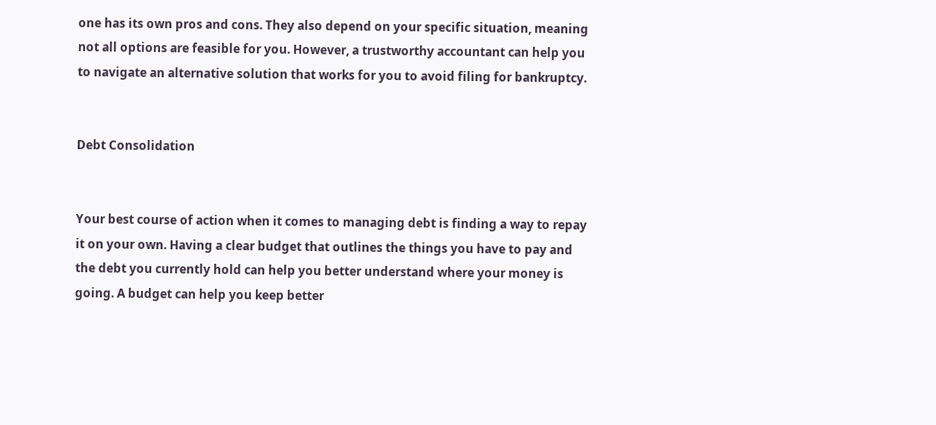one has its own pros and cons. They also depend on your specific situation, meaning not all options are feasible for you. However, a trustworthy accountant can help you to navigate an alternative solution that works for you to avoid filing for bankruptcy.


Debt Consolidation


Your best course of action when it comes to managing debt is finding a way to repay it on your own. Having a clear budget that outlines the things you have to pay and the debt you currently hold can help you better understand where your money is going. A budget can help you keep better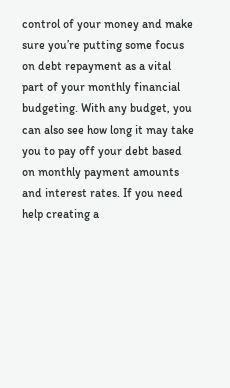control of your money and make sure you’re putting some focus on debt repayment as a vital part of your monthly financial budgeting. With any budget, you can also see how long it may take you to pay off your debt based on monthly payment amounts and interest rates. If you need help creating a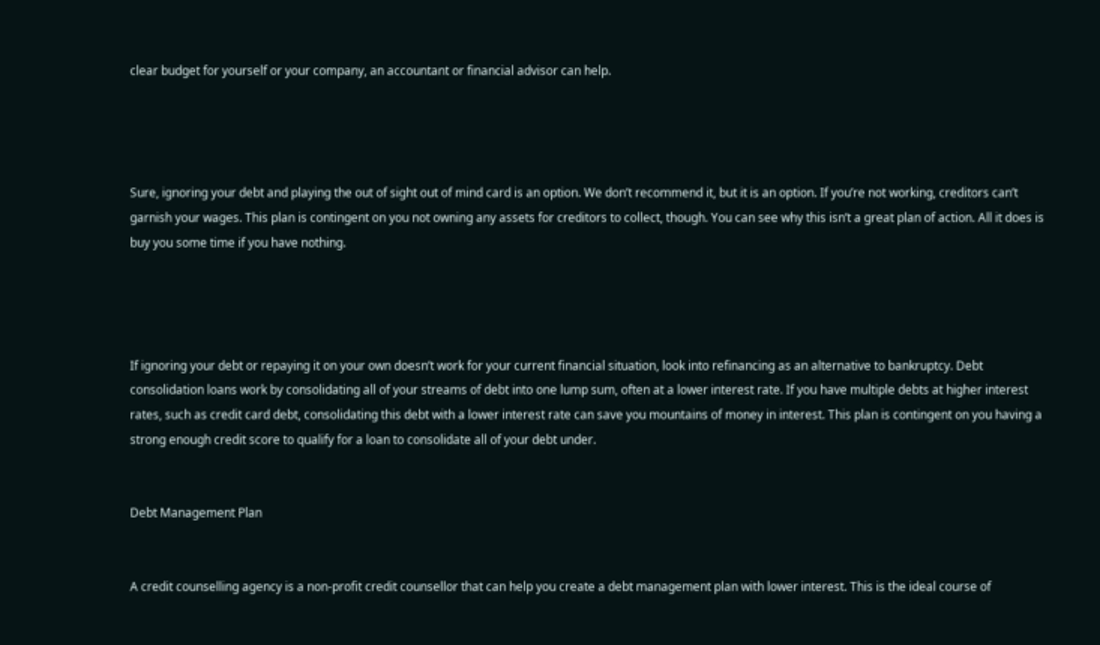clear budget for yourself or your company, an accountant or financial advisor can help.




Sure, ignoring your debt and playing the out of sight out of mind card is an option. We don’t recommend it, but it is an option. If you’re not working, creditors can’t garnish your wages. This plan is contingent on you not owning any assets for creditors to collect, though. You can see why this isn’t a great plan of action. All it does is buy you some time if you have nothing.




If ignoring your debt or repaying it on your own doesn’t work for your current financial situation, look into refinancing as an alternative to bankruptcy. Debt consolidation loans work by consolidating all of your streams of debt into one lump sum, often at a lower interest rate. If you have multiple debts at higher interest rates, such as credit card debt, consolidating this debt with a lower interest rate can save you mountains of money in interest. This plan is contingent on you having a strong enough credit score to qualify for a loan to consolidate all of your debt under.


Debt Management Plan


A credit counselling agency is a non-profit credit counsellor that can help you create a debt management plan with lower interest. This is the ideal course of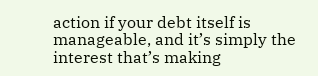action if your debt itself is manageable, and it’s simply the interest that’s making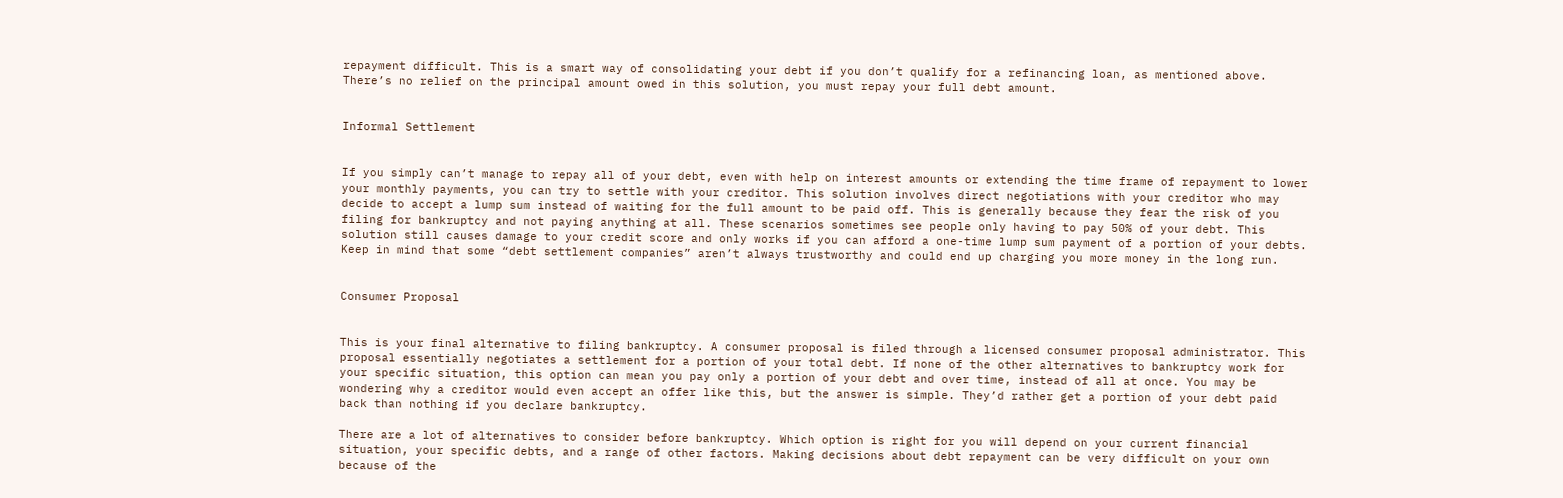repayment difficult. This is a smart way of consolidating your debt if you don’t qualify for a refinancing loan, as mentioned above. There’s no relief on the principal amount owed in this solution, you must repay your full debt amount.


Informal Settlement


If you simply can’t manage to repay all of your debt, even with help on interest amounts or extending the time frame of repayment to lower your monthly payments, you can try to settle with your creditor. This solution involves direct negotiations with your creditor who may decide to accept a lump sum instead of waiting for the full amount to be paid off. This is generally because they fear the risk of you filing for bankruptcy and not paying anything at all. These scenarios sometimes see people only having to pay 50% of your debt. This solution still causes damage to your credit score and only works if you can afford a one-time lump sum payment of a portion of your debts. Keep in mind that some “debt settlement companies” aren’t always trustworthy and could end up charging you more money in the long run.


Consumer Proposal


This is your final alternative to filing bankruptcy. A consumer proposal is filed through a licensed consumer proposal administrator. This proposal essentially negotiates a settlement for a portion of your total debt. If none of the other alternatives to bankruptcy work for your specific situation, this option can mean you pay only a portion of your debt and over time, instead of all at once. You may be wondering why a creditor would even accept an offer like this, but the answer is simple. They’d rather get a portion of your debt paid back than nothing if you declare bankruptcy.

There are a lot of alternatives to consider before bankruptcy. Which option is right for you will depend on your current financial situation, your specific debts, and a range of other factors. Making decisions about debt repayment can be very difficult on your own because of the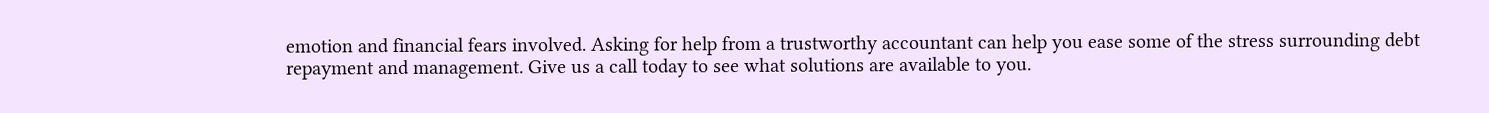emotion and financial fears involved. Asking for help from a trustworthy accountant can help you ease some of the stress surrounding debt repayment and management. Give us a call today to see what solutions are available to you.